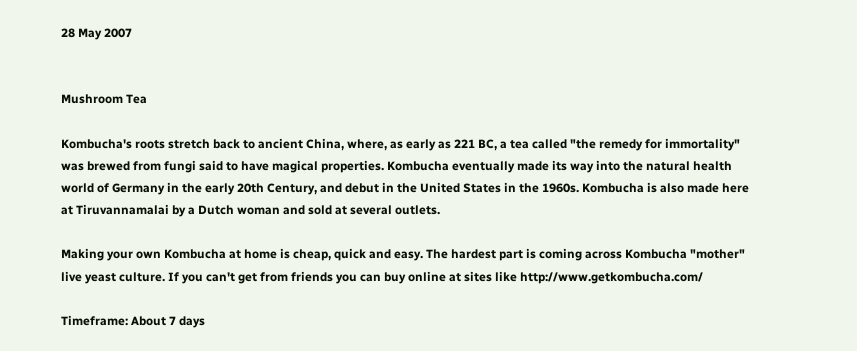28 May 2007


Mushroom Tea

Kombucha's roots stretch back to ancient China, where, as early as 221 BC, a tea called "the remedy for immortality" was brewed from fungi said to have magical properties. Kombucha eventually made its way into the natural health world of Germany in the early 20th Century, and debut in the United States in the 1960s. Kombucha is also made here at Tiruvannamalai by a Dutch woman and sold at several outlets.

Making your own Kombucha at home is cheap, quick and easy. The hardest part is coming across Kombucha "mother" live yeast culture. If you can't get from friends you can buy online at sites like http://www.getkombucha.com/

Timeframe: About 7 days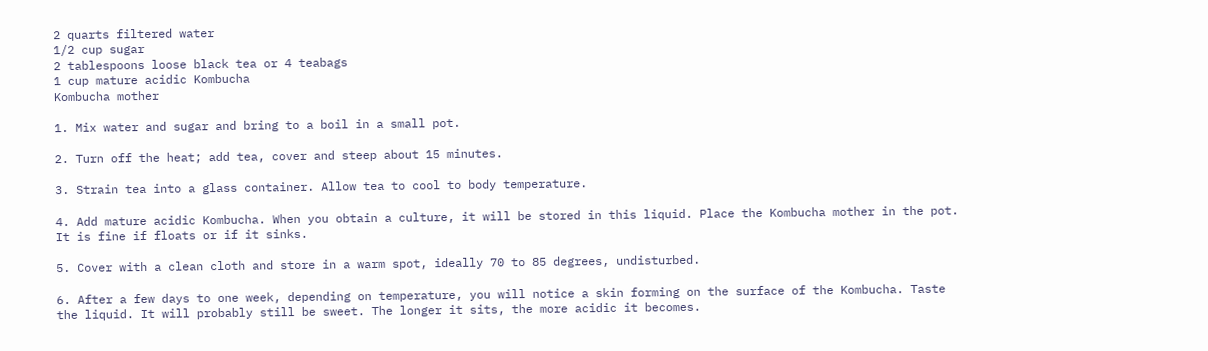2 quarts filtered water
1/2 cup sugar
2 tablespoons loose black tea or 4 teabags
1 cup mature acidic Kombucha
Kombucha mother

1. Mix water and sugar and bring to a boil in a small pot.

2. Turn off the heat; add tea, cover and steep about 15 minutes.

3. Strain tea into a glass container. Allow tea to cool to body temperature.

4. Add mature acidic Kombucha. When you obtain a culture, it will be stored in this liquid. Place the Kombucha mother in the pot. It is fine if floats or if it sinks.

5. Cover with a clean cloth and store in a warm spot, ideally 70 to 85 degrees, undisturbed.

6. After a few days to one week, depending on temperature, you will notice a skin forming on the surface of the Kombucha. Taste the liquid. It will probably still be sweet. The longer it sits, the more acidic it becomes.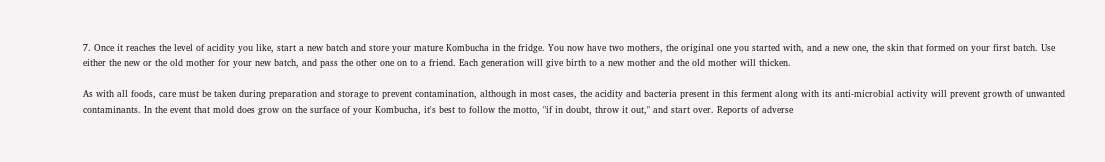7. Once it reaches the level of acidity you like, start a new batch and store your mature Kombucha in the fridge. You now have two mothers, the original one you started with, and a new one, the skin that formed on your first batch. Use either the new or the old mother for your new batch, and pass the other one on to a friend. Each generation will give birth to a new mother and the old mother will thicken.

As with all foods, care must be taken during preparation and storage to prevent contamination, although in most cases, the acidity and bacteria present in this ferment along with its anti-microbial activity will prevent growth of unwanted contaminants. In the event that mold does grow on the surface of your Kombucha, it's best to follow the motto, "if in doubt, throw it out," and start over. Reports of adverse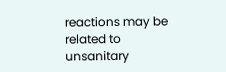reactions may be related to unsanitary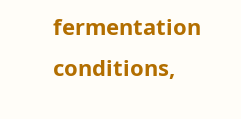fermentation conditions,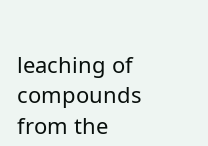leaching of compounds from the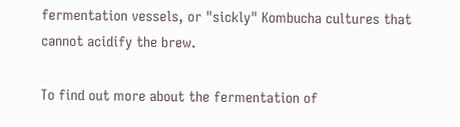fermentation vessels, or "sickly" Kombucha cultures that cannot acidify the brew.

To find out more about the fermentation of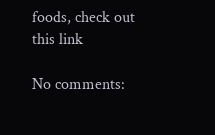foods, check out this link

No comments: